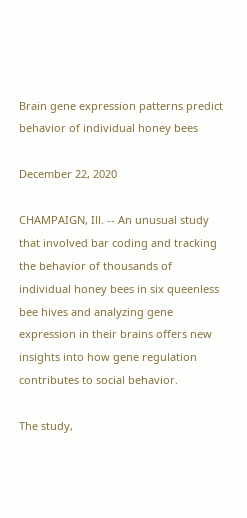Brain gene expression patterns predict behavior of individual honey bees

December 22, 2020

CHAMPAIGN, Ill. -- An unusual study that involved bar coding and tracking the behavior of thousands of individual honey bees in six queenless bee hives and analyzing gene expression in their brains offers new insights into how gene regulation contributes to social behavior.

The study,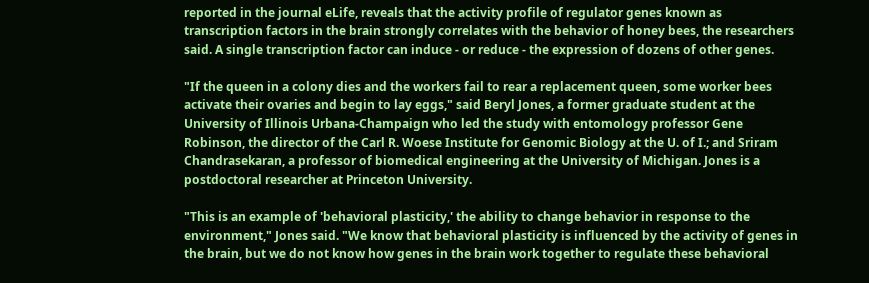reported in the journal eLife, reveals that the activity profile of regulator genes known as transcription factors in the brain strongly correlates with the behavior of honey bees, the researchers said. A single transcription factor can induce - or reduce - the expression of dozens of other genes.

"If the queen in a colony dies and the workers fail to rear a replacement queen, some worker bees activate their ovaries and begin to lay eggs," said Beryl Jones, a former graduate student at the University of Illinois Urbana-Champaign who led the study with entomology professor Gene Robinson, the director of the Carl R. Woese Institute for Genomic Biology at the U. of I.; and Sriram Chandrasekaran, a professor of biomedical engineering at the University of Michigan. Jones is a postdoctoral researcher at Princeton University.

"This is an example of 'behavioral plasticity,' the ability to change behavior in response to the environment," Jones said. "We know that behavioral plasticity is influenced by the activity of genes in the brain, but we do not know how genes in the brain work together to regulate these behavioral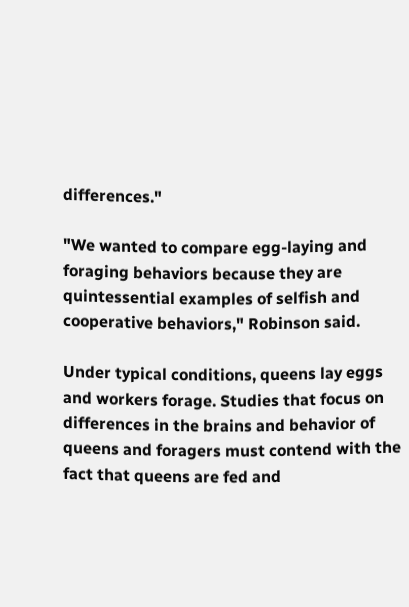differences."

"We wanted to compare egg-laying and foraging behaviors because they are quintessential examples of selfish and cooperative behaviors," Robinson said.

Under typical conditions, queens lay eggs and workers forage. Studies that focus on differences in the brains and behavior of queens and foragers must contend with the fact that queens are fed and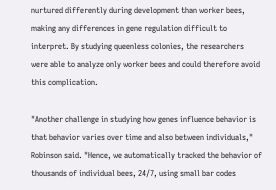nurtured differently during development than worker bees, making any differences in gene regulation difficult to interpret. By studying queenless colonies, the researchers were able to analyze only worker bees and could therefore avoid this complication.

"Another challenge in studying how genes influence behavior is that behavior varies over time and also between individuals," Robinson said. "Hence, we automatically tracked the behavior of thousands of individual bees, 24/7, using small bar codes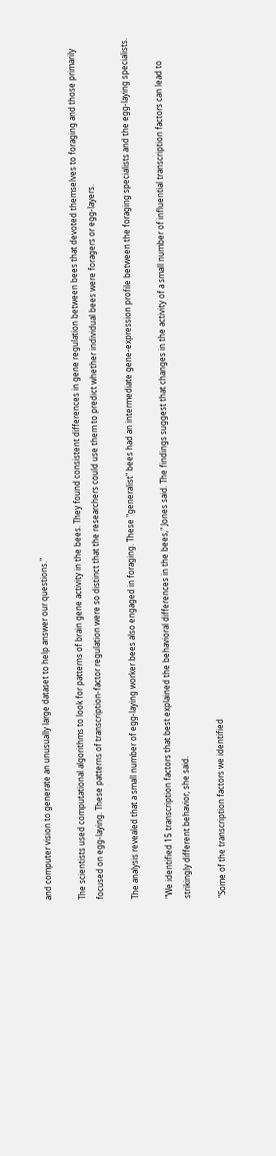and computer vision to generate an unusually large dataset to help answer our questions."

The scientists used computational algorithms to look for patterns of brain gene activity in the bees. They found consistent differences in gene regulation between bees that devoted themselves to foraging and those primarily focused on egg-laying. These patterns of transcription-factor regulation were so distinct that the researchers could use them to predict whether individual bees were foragers or egg-layers.

The analysis revealed that a small number of egg-laying worker bees also engaged in foraging. These "generalist" bees had an intermediate gene-expression profile between the foraging specialists and the egg-laying specialists.

"We identified 15 transcription factors that best explained the behavioral differences in the bees," Jones said. The findings suggest that changes in the activity of a small number of influential transcription factors can lead to strikingly different behavior, she said.

"Some of the transcription factors we identified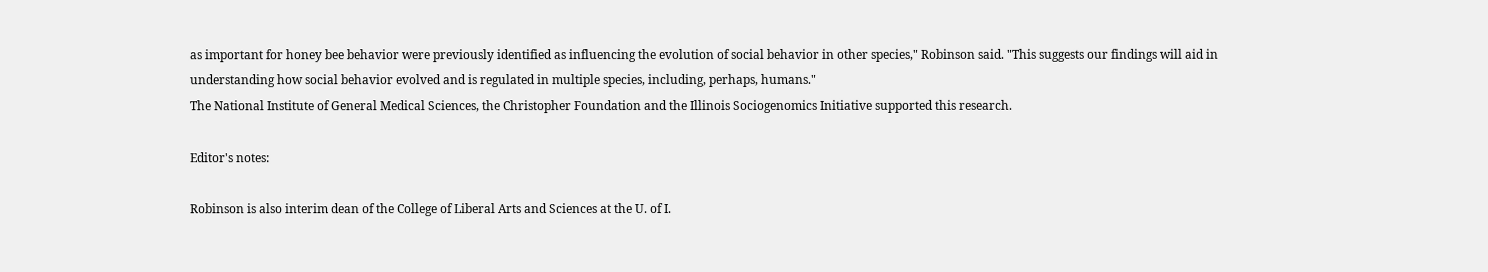as important for honey bee behavior were previously identified as influencing the evolution of social behavior in other species," Robinson said. "This suggests our findings will aid in understanding how social behavior evolved and is regulated in multiple species, including, perhaps, humans."
The National Institute of General Medical Sciences, the Christopher Foundation and the Illinois Sociogenomics Initiative supported this research.

Editor's notes:

Robinson is also interim dean of the College of Liberal Arts and Sciences at the U. of I.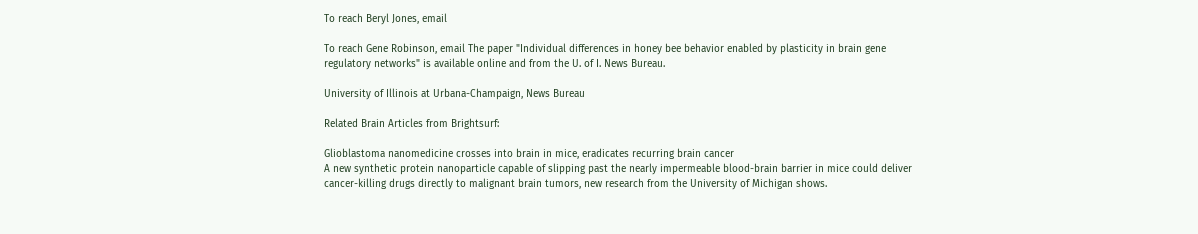To reach Beryl Jones, email

To reach Gene Robinson, email The paper "Individual differences in honey bee behavior enabled by plasticity in brain gene regulatory networks" is available online and from the U. of I. News Bureau.

University of Illinois at Urbana-Champaign, News Bureau

Related Brain Articles from Brightsurf:

Glioblastoma nanomedicine crosses into brain in mice, eradicates recurring brain cancer
A new synthetic protein nanoparticle capable of slipping past the nearly impermeable blood-brain barrier in mice could deliver cancer-killing drugs directly to malignant brain tumors, new research from the University of Michigan shows.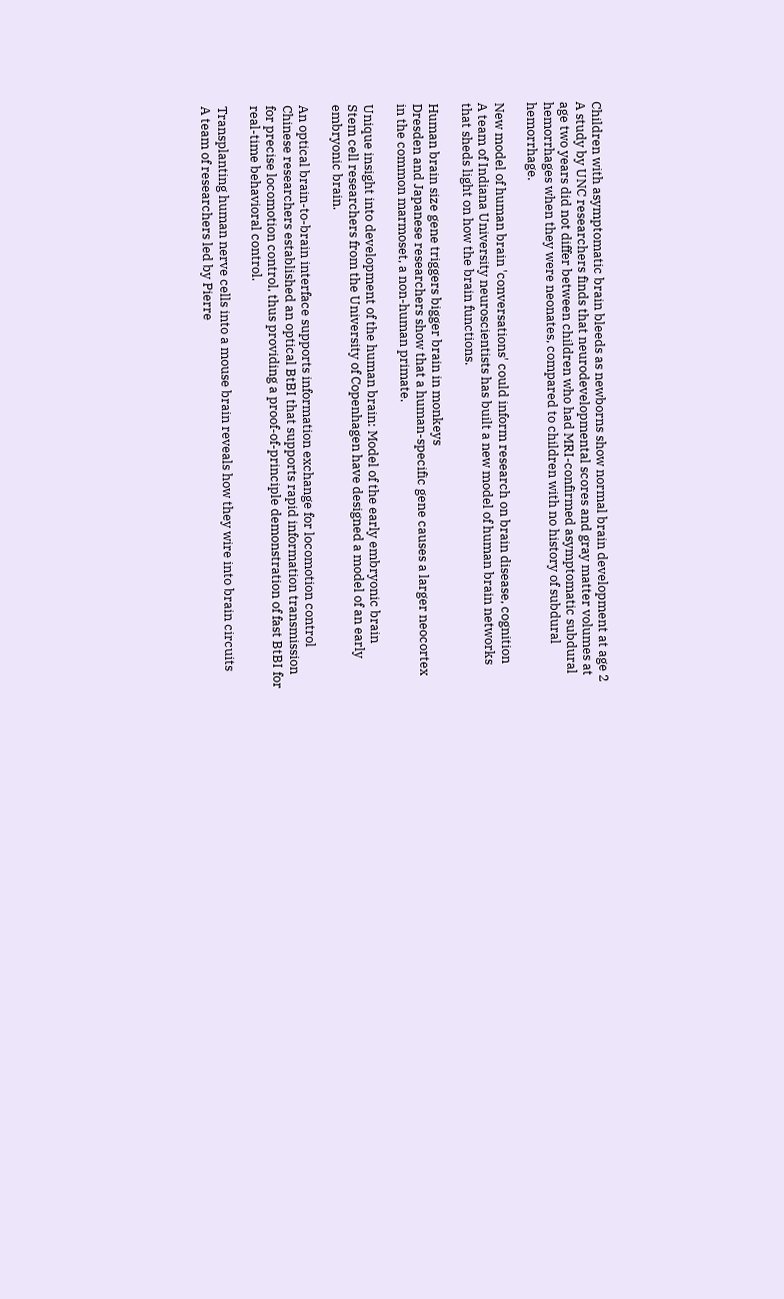Children with asymptomatic brain bleeds as newborns show normal brain development at age 2
A study by UNC researchers finds that neurodevelopmental scores and gray matter volumes at age two years did not differ between children who had MRI-confirmed asymptomatic subdural hemorrhages when they were neonates, compared to children with no history of subdural hemorrhage.

New model of human brain 'conversations' could inform research on brain disease, cognition
A team of Indiana University neuroscientists has built a new model of human brain networks that sheds light on how the brain functions.

Human brain size gene triggers bigger brain in monkeys
Dresden and Japanese researchers show that a human-specific gene causes a larger neocortex in the common marmoset, a non-human primate.

Unique insight into development of the human brain: Model of the early embryonic brain
Stem cell researchers from the University of Copenhagen have designed a model of an early embryonic brain.

An optical brain-to-brain interface supports information exchange for locomotion control
Chinese researchers established an optical BtBI that supports rapid information transmission for precise locomotion control, thus providing a proof-of-principle demonstration of fast BtBI for real-time behavioral control.

Transplanting human nerve cells into a mouse brain reveals how they wire into brain circuits
A team of researchers led by Pierre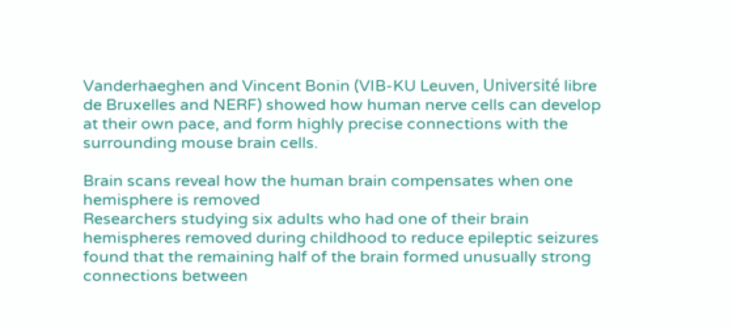Vanderhaeghen and Vincent Bonin (VIB-KU Leuven, Université libre de Bruxelles and NERF) showed how human nerve cells can develop at their own pace, and form highly precise connections with the surrounding mouse brain cells.

Brain scans reveal how the human brain compensates when one hemisphere is removed
Researchers studying six adults who had one of their brain hemispheres removed during childhood to reduce epileptic seizures found that the remaining half of the brain formed unusually strong connections between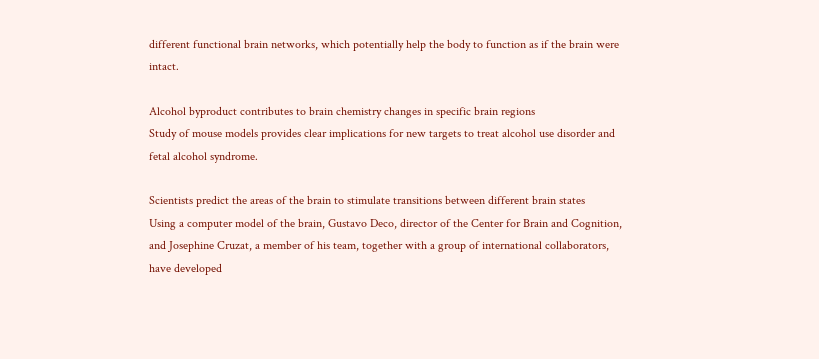different functional brain networks, which potentially help the body to function as if the brain were intact.

Alcohol byproduct contributes to brain chemistry changes in specific brain regions
Study of mouse models provides clear implications for new targets to treat alcohol use disorder and fetal alcohol syndrome.

Scientists predict the areas of the brain to stimulate transitions between different brain states
Using a computer model of the brain, Gustavo Deco, director of the Center for Brain and Cognition, and Josephine Cruzat, a member of his team, together with a group of international collaborators, have developed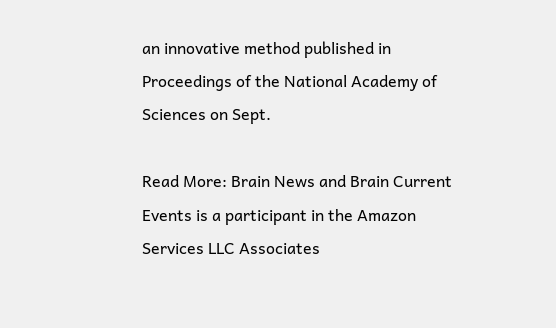an innovative method published in Proceedings of the National Academy of Sciences on Sept.

Read More: Brain News and Brain Current Events is a participant in the Amazon Services LLC Associates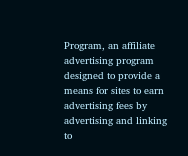Program, an affiliate advertising program designed to provide a means for sites to earn advertising fees by advertising and linking to